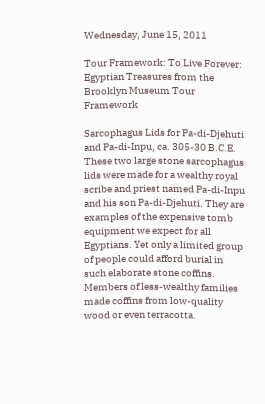Wednesday, June 15, 2011

Tour Framework: To Live Forever: Egyptian Treasures from the Brooklyn Museum Tour Framework

Sarcophagus Lids for Pa-di-Djehuti and Pa-di-Inpu, ca. 305-30 B.C.E.
These two large stone sarcophagus lids were made for a wealthy royal scribe and priest named Pa-di-Inpu and his son Pa-di-Djehuti. They are examples of the expensive tomb equipment we expect for all Egyptians. Yet only a limited group of people could afford burial in such elaborate stone coffins. Members of less-wealthy families made coffins from low-quality wood or even terracotta.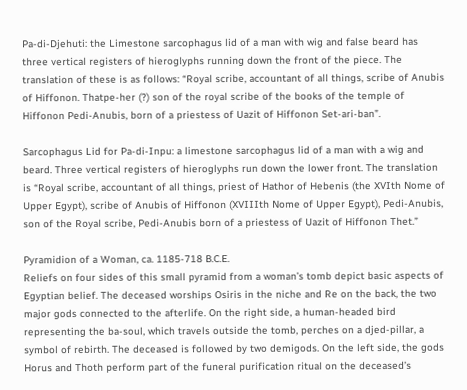Pa-di-Djehuti: the Limestone sarcophagus lid of a man with wig and false beard has three vertical registers of hieroglyphs running down the front of the piece. The translation of these is as follows: “Royal scribe, accountant of all things, scribe of Anubis of Hiffonon. Thatpe-her (?) son of the royal scribe of the books of the temple of Hiffonon Pedi-Anubis, born of a priestess of Uazit of Hiffonon Set-ari-ban”.

Sarcophagus Lid for Pa-di-Inpu: a limestone sarcophagus lid of a man with a wig and beard. Three vertical registers of hieroglyphs run down the lower front. The translation is “Royal scribe, accountant of all things, priest of Hathor of Hebenis (the XVIth Nome of Upper Egypt), scribe of Anubis of Hiffonon (XVIIIth Nome of Upper Egypt), Pedi-Anubis, son of the Royal scribe, Pedi-Anubis born of a priestess of Uazit of Hiffonon Thet.”

Pyramidion of a Woman, ca. 1185-718 B.C.E.
Reliefs on four sides of this small pyramid from a woman’s tomb depict basic aspects of Egyptian belief. The deceased worships Osiris in the niche and Re on the back, the two major gods connected to the afterlife. On the right side, a human-headed bird representing the ba-soul, which travels outside the tomb, perches on a djed-pillar, a symbol of rebirth. The deceased is followed by two demigods. On the left side, the gods Horus and Thoth perform part of the funeral purification ritual on the deceased’s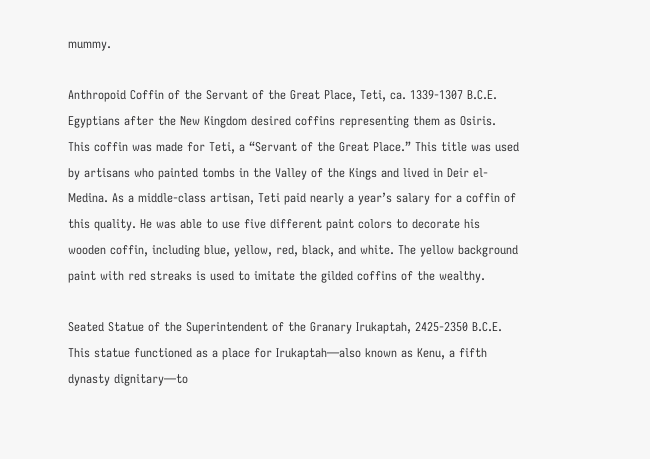mummy.

Anthropoid Coffin of the Servant of the Great Place, Teti, ca. 1339-1307 B.C.E.
Egyptians after the New Kingdom desired coffins representing them as Osiris. This coffin was made for Teti, a “Servant of the Great Place.” This title was used by artisans who painted tombs in the Valley of the Kings and lived in Deir el-Medina. As a middle-class artisan, Teti paid nearly a year’s salary for a coffin of this quality. He was able to use five different paint colors to decorate his wooden coffin, including blue, yellow, red, black, and white. The yellow background paint with red streaks is used to imitate the gilded coffins of the wealthy.

Seated Statue of the Superintendent of the Granary Irukaptah, 2425-2350 B.C.E.
This statue functioned as a place for Irukaptah—also known as Kenu, a fifth dynasty dignitary—to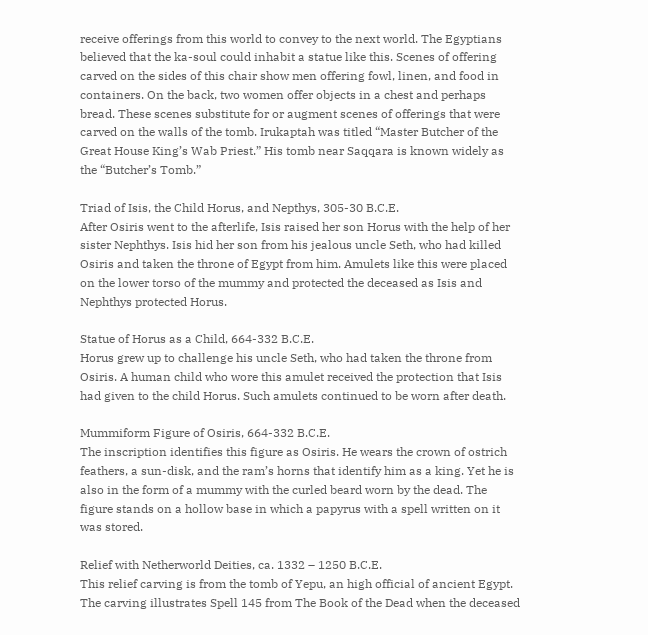receive offerings from this world to convey to the next world. The Egyptians believed that the ka-soul could inhabit a statue like this. Scenes of offering carved on the sides of this chair show men offering fowl, linen, and food in containers. On the back, two women offer objects in a chest and perhaps bread. These scenes substitute for or augment scenes of offerings that were carved on the walls of the tomb. Irukaptah was titled “Master Butcher of the Great House King’s Wab Priest.” His tomb near Saqqara is known widely as the “Butcher’s Tomb.”

Triad of Isis, the Child Horus, and Nepthys, 305-30 B.C.E.
After Osiris went to the afterlife, Isis raised her son Horus with the help of her sister Nephthys. Isis hid her son from his jealous uncle Seth, who had killed Osiris and taken the throne of Egypt from him. Amulets like this were placed on the lower torso of the mummy and protected the deceased as Isis and Nephthys protected Horus.

Statue of Horus as a Child, 664-332 B.C.E.
Horus grew up to challenge his uncle Seth, who had taken the throne from Osiris. A human child who wore this amulet received the protection that Isis had given to the child Horus. Such amulets continued to be worn after death.

Mummiform Figure of Osiris, 664-332 B.C.E.
The inscription identifies this figure as Osiris. He wears the crown of ostrich feathers, a sun-disk, and the ram’s horns that identify him as a king. Yet he is also in the form of a mummy with the curled beard worn by the dead. The figure stands on a hollow base in which a papyrus with a spell written on it was stored.

Relief with Netherworld Deities, ca. 1332 – 1250 B.C.E.
This relief carving is from the tomb of Yepu, an high official of ancient Egypt. The carving illustrates Spell 145 from The Book of the Dead when the deceased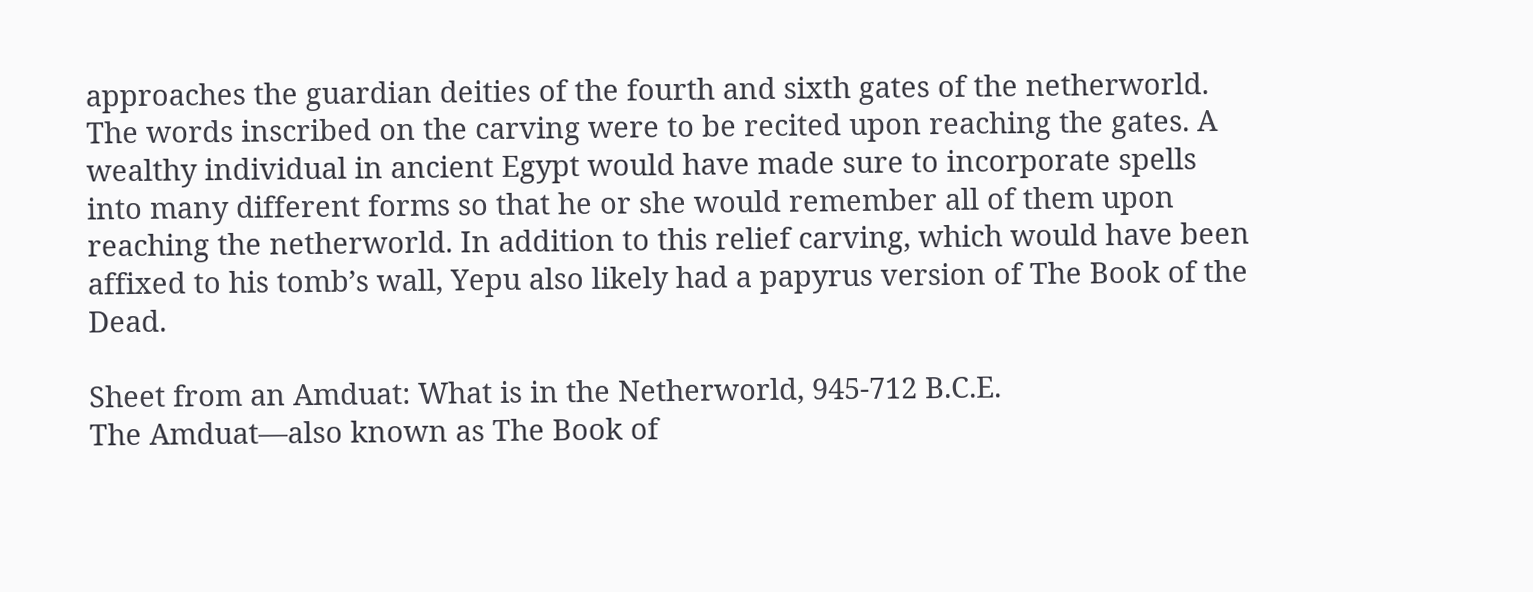approaches the guardian deities of the fourth and sixth gates of the netherworld. The words inscribed on the carving were to be recited upon reaching the gates. A wealthy individual in ancient Egypt would have made sure to incorporate spells into many different forms so that he or she would remember all of them upon reaching the netherworld. In addition to this relief carving, which would have been affixed to his tomb’s wall, Yepu also likely had a papyrus version of The Book of the Dead.

Sheet from an Amduat: What is in the Netherworld, 945-712 B.C.E.
The Amduat—also known as The Book of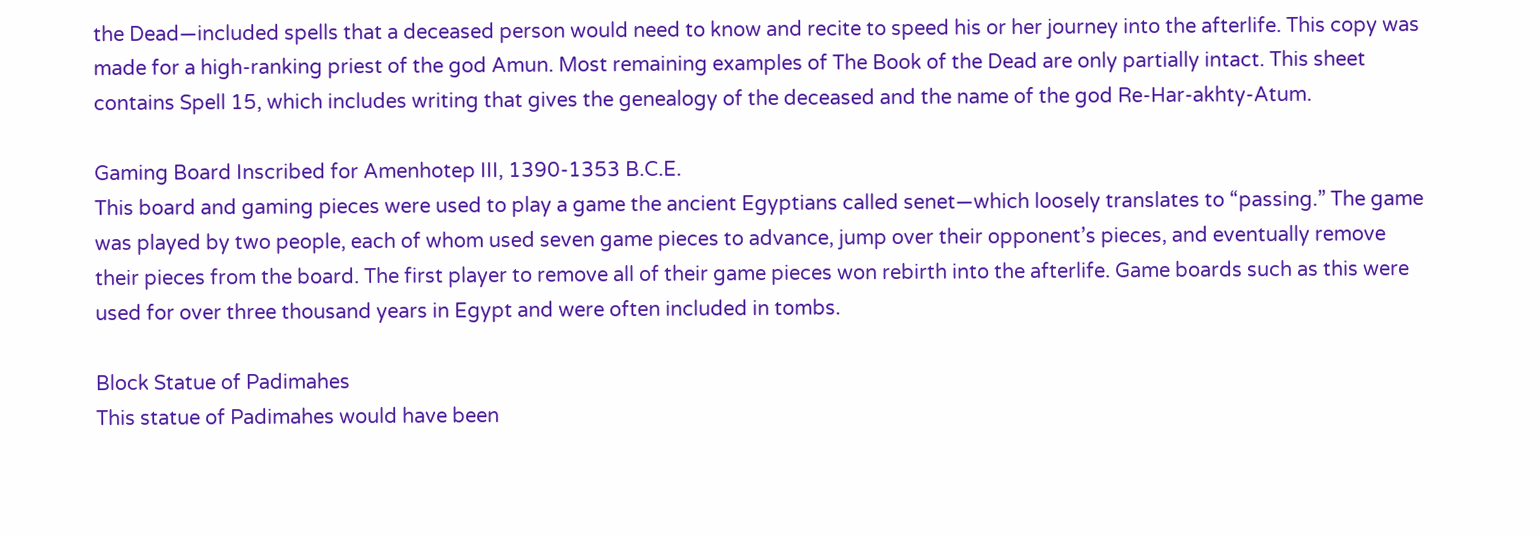the Dead—included spells that a deceased person would need to know and recite to speed his or her journey into the afterlife. This copy was made for a high-ranking priest of the god Amun. Most remaining examples of The Book of the Dead are only partially intact. This sheet contains Spell 15, which includes writing that gives the genealogy of the deceased and the name of the god Re-Har-akhty-Atum.

Gaming Board Inscribed for Amenhotep III, 1390-1353 B.C.E.
This board and gaming pieces were used to play a game the ancient Egyptians called senet—which loosely translates to “passing.” The game was played by two people, each of whom used seven game pieces to advance, jump over their opponent’s pieces, and eventually remove their pieces from the board. The first player to remove all of their game pieces won rebirth into the afterlife. Game boards such as this were used for over three thousand years in Egypt and were often included in tombs.

Block Statue of Padimahes
This statue of Padimahes would have been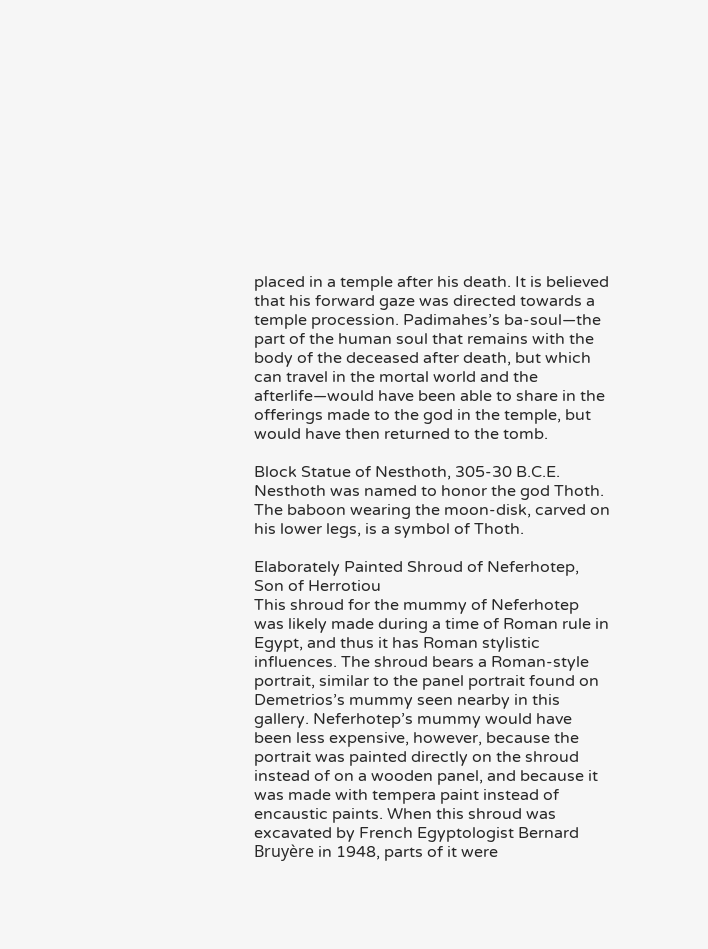placed in a temple after his death. It is believed that his forward gaze was directed towards a temple procession. Padimahes’s ba-soul—the part of the human soul that remains with the body of the deceased after death, but which can travel in the mortal world and the afterlife—would have been able to share in the offerings made to the god in the temple, but would have then returned to the tomb.

Block Statue of Nesthoth, 305-30 B.C.E.
Nesthoth was named to honor the god Thoth. The baboon wearing the moon-disk, carved on his lower legs, is a symbol of Thoth.

Elaborately Painted Shroud of Neferhotep, Son of Herrotiou
This shroud for the mummy of Neferhotep was likely made during a time of Roman rule in Egypt, and thus it has Roman stylistic influences. The shroud bears a Roman-style portrait, similar to the panel portrait found on Demetrios’s mummy seen nearby in this gallery. Neferhotep’s mummy would have been less expensive, however, because the portrait was painted directly on the shroud instead of on a wooden panel, and because it was made with tempera paint instead of encaustic paints. When this shroud was excavated by French Egyptologist Bernard Bruyère in 1948, parts of it were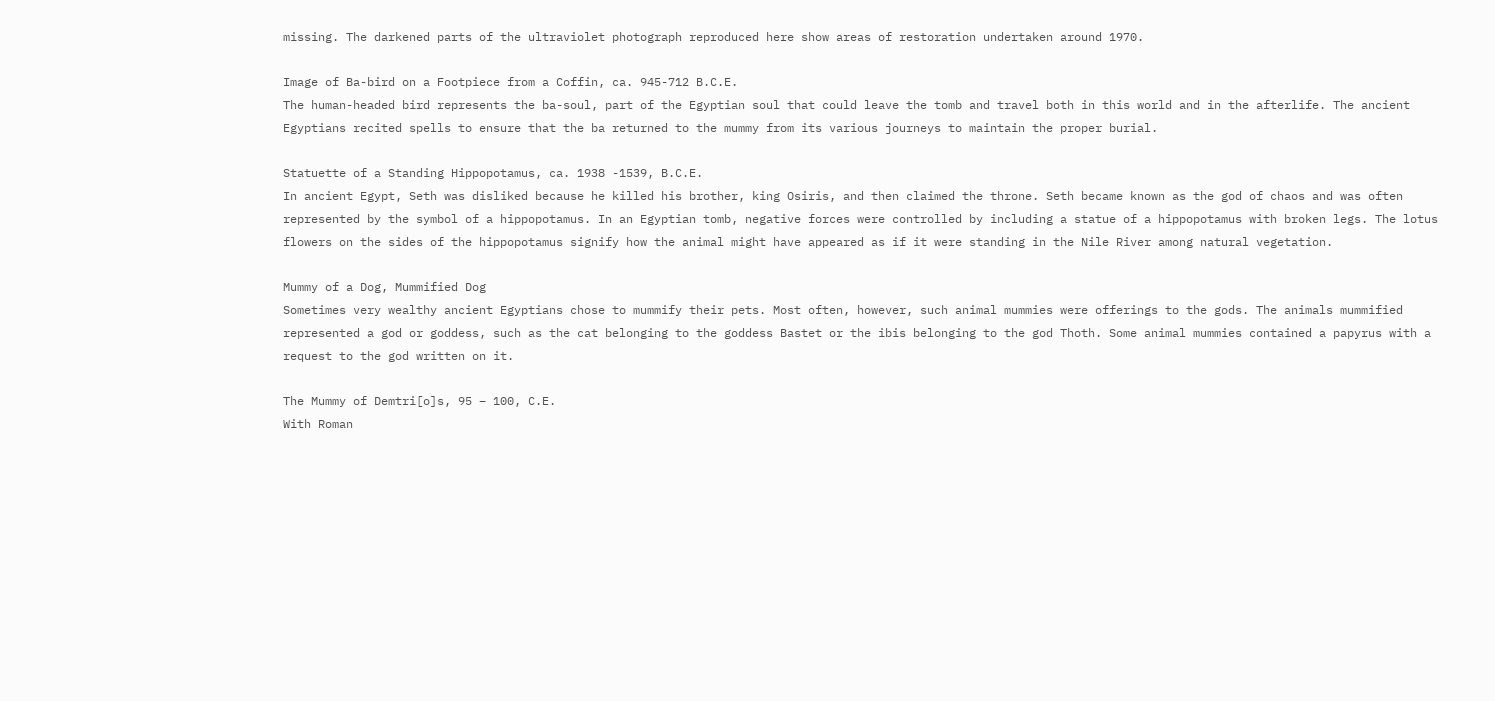missing. The darkened parts of the ultraviolet photograph reproduced here show areas of restoration undertaken around 1970.

Image of Ba-bird on a Footpiece from a Coffin, ca. 945-712 B.C.E.
The human-headed bird represents the ba-soul, part of the Egyptian soul that could leave the tomb and travel both in this world and in the afterlife. The ancient Egyptians recited spells to ensure that the ba returned to the mummy from its various journeys to maintain the proper burial.

Statuette of a Standing Hippopotamus, ca. 1938 -1539, B.C.E.
In ancient Egypt, Seth was disliked because he killed his brother, king Osiris, and then claimed the throne. Seth became known as the god of chaos and was often represented by the symbol of a hippopotamus. In an Egyptian tomb, negative forces were controlled by including a statue of a hippopotamus with broken legs. The lotus flowers on the sides of the hippopotamus signify how the animal might have appeared as if it were standing in the Nile River among natural vegetation.

Mummy of a Dog, Mummified Dog
Sometimes very wealthy ancient Egyptians chose to mummify their pets. Most often, however, such animal mummies were offerings to the gods. The animals mummified represented a god or goddess, such as the cat belonging to the goddess Bastet or the ibis belonging to the god Thoth. Some animal mummies contained a papyrus with a request to the god written on it.

The Mummy of Demtri[o]s, 95 – 100, C.E.
With Roman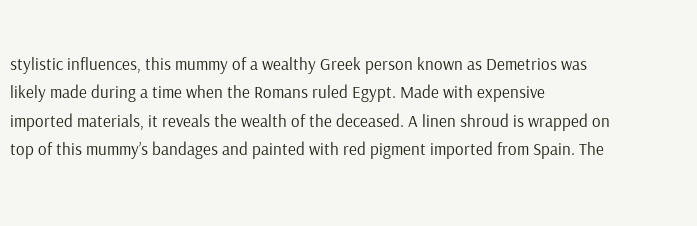stylistic influences, this mummy of a wealthy Greek person known as Demetrios was likely made during a time when the Romans ruled Egypt. Made with expensive imported materials, it reveals the wealth of the deceased. A linen shroud is wrapped on top of this mummy’s bandages and painted with red pigment imported from Spain. The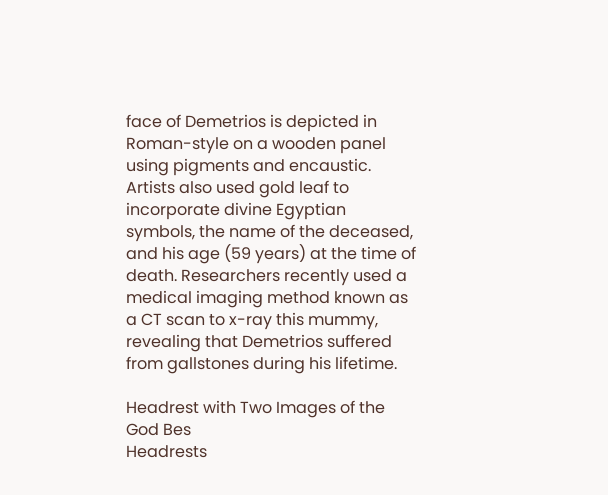face of Demetrios is depicted in Roman-style on a wooden panel using pigments and encaustic. Artists also used gold leaf to incorporate divine Egyptian symbols, the name of the deceased, and his age (59 years) at the time of death. Researchers recently used a medical imaging method known as a CT scan to x-ray this mummy, revealing that Demetrios suffered from gallstones during his lifetime.

Headrest with Two Images of the God Bes
Headrests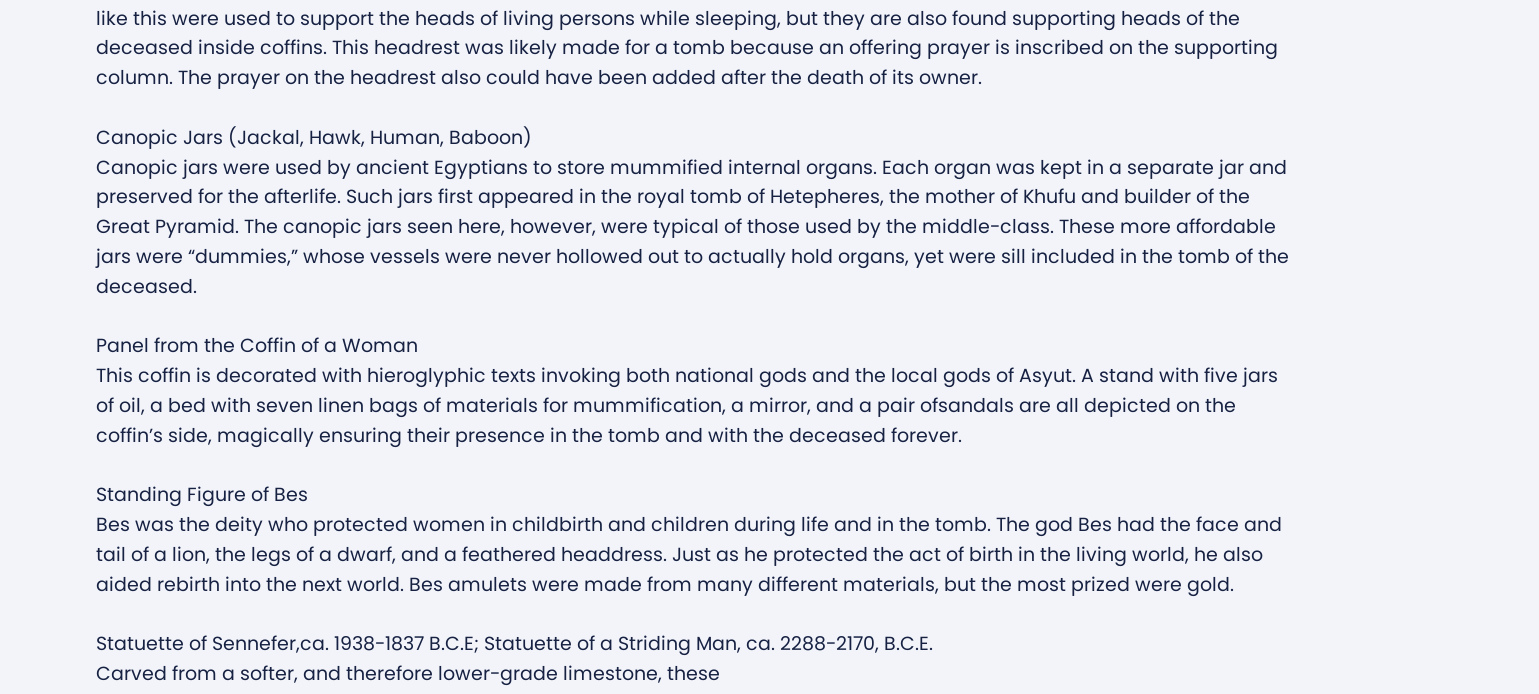like this were used to support the heads of living persons while sleeping, but they are also found supporting heads of the deceased inside coffins. This headrest was likely made for a tomb because an offering prayer is inscribed on the supporting column. The prayer on the headrest also could have been added after the death of its owner.

Canopic Jars (Jackal, Hawk, Human, Baboon)
Canopic jars were used by ancient Egyptians to store mummified internal organs. Each organ was kept in a separate jar and preserved for the afterlife. Such jars first appeared in the royal tomb of Hetepheres, the mother of Khufu and builder of the Great Pyramid. The canopic jars seen here, however, were typical of those used by the middle-class. These more affordable jars were “dummies,” whose vessels were never hollowed out to actually hold organs, yet were sill included in the tomb of the deceased.

Panel from the Coffin of a Woman
This coffin is decorated with hieroglyphic texts invoking both national gods and the local gods of Asyut. A stand with five jars of oil, a bed with seven linen bags of materials for mummification, a mirror, and a pair ofsandals are all depicted on the coffin’s side, magically ensuring their presence in the tomb and with the deceased forever.

Standing Figure of Bes
Bes was the deity who protected women in childbirth and children during life and in the tomb. The god Bes had the face and tail of a lion, the legs of a dwarf, and a feathered headdress. Just as he protected the act of birth in the living world, he also aided rebirth into the next world. Bes amulets were made from many different materials, but the most prized were gold.

Statuette of Sennefer,ca. 1938-1837 B.C.E; Statuette of a Striding Man, ca. 2288-2170, B.C.E.
Carved from a softer, and therefore lower-grade limestone, these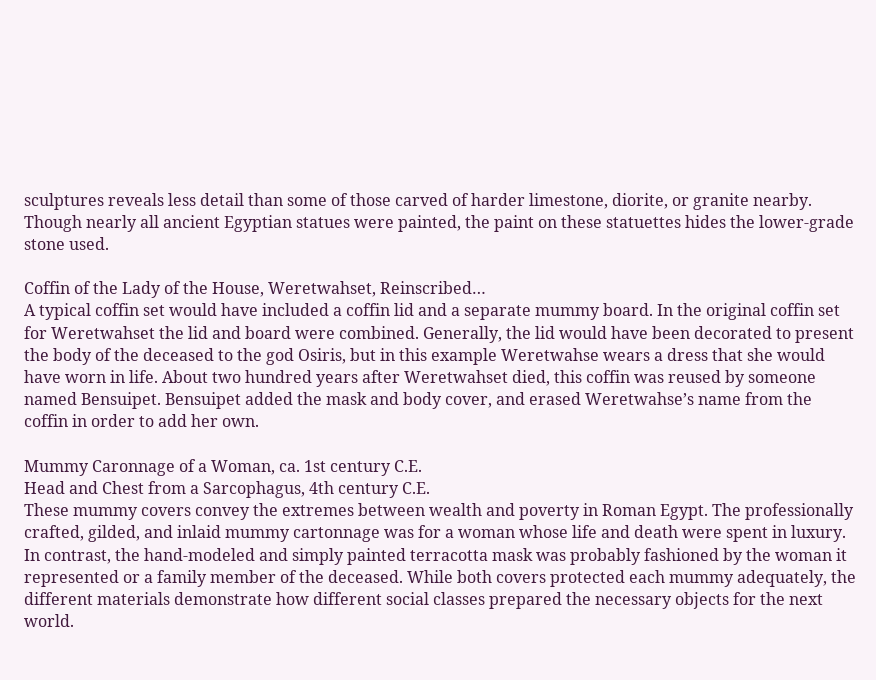sculptures reveals less detail than some of those carved of harder limestone, diorite, or granite nearby. Though nearly all ancient Egyptian statues were painted, the paint on these statuettes hides the lower-grade stone used.

Coffin of the Lady of the House, Weretwahset, Reinscribed…
A typical coffin set would have included a coffin lid and a separate mummy board. In the original coffin set for Weretwahset the lid and board were combined. Generally, the lid would have been decorated to present the body of the deceased to the god Osiris, but in this example Weretwahse wears a dress that she would have worn in life. About two hundred years after Weretwahset died, this coffin was reused by someone named Bensuipet. Bensuipet added the mask and body cover, and erased Weretwahse’s name from the coffin in order to add her own.

Mummy Caronnage of a Woman, ca. 1st century C.E.
Head and Chest from a Sarcophagus, 4th century C.E.
These mummy covers convey the extremes between wealth and poverty in Roman Egypt. The professionally crafted, gilded, and inlaid mummy cartonnage was for a woman whose life and death were spent in luxury. In contrast, the hand-modeled and simply painted terracotta mask was probably fashioned by the woman it represented or a family member of the deceased. While both covers protected each mummy adequately, the different materials demonstrate how different social classes prepared the necessary objects for the next world.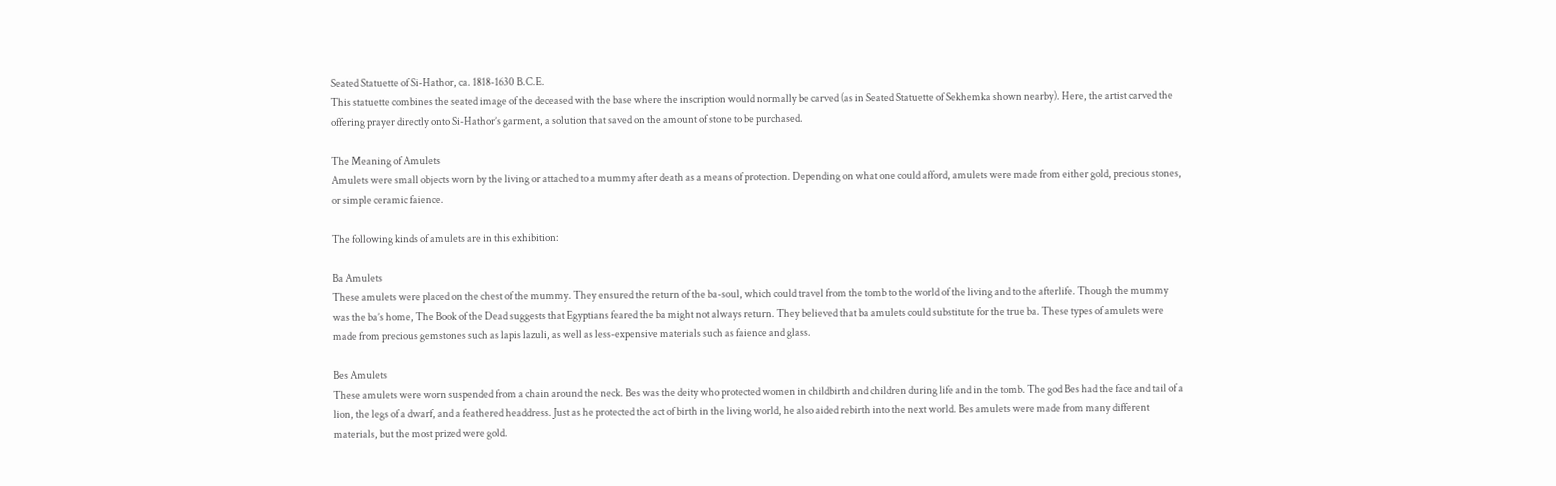Seated Statuette of Si-Hathor, ca. 1818-1630 B.C.E.
This statuette combines the seated image of the deceased with the base where the inscription would normally be carved (as in Seated Statuette of Sekhemka shown nearby). Here, the artist carved the offering prayer directly onto Si-Hathor’s garment, a solution that saved on the amount of stone to be purchased.

The Meaning of Amulets
Amulets were small objects worn by the living or attached to a mummy after death as a means of protection. Depending on what one could afford, amulets were made from either gold, precious stones, or simple ceramic faience.

The following kinds of amulets are in this exhibition:

Ba Amulets
These amulets were placed on the chest of the mummy. They ensured the return of the ba-soul, which could travel from the tomb to the world of the living and to the afterlife. Though the mummy was the ba’s home, The Book of the Dead suggests that Egyptians feared the ba might not always return. They believed that ba amulets could substitute for the true ba. These types of amulets were made from precious gemstones such as lapis lazuli, as well as less-expensive materials such as faience and glass.

Bes Amulets
These amulets were worn suspended from a chain around the neck. Bes was the deity who protected women in childbirth and children during life and in the tomb. The god Bes had the face and tail of a lion, the legs of a dwarf, and a feathered headdress. Just as he protected the act of birth in the living world, he also aided rebirth into the next world. Bes amulets were made from many different materials, but the most prized were gold.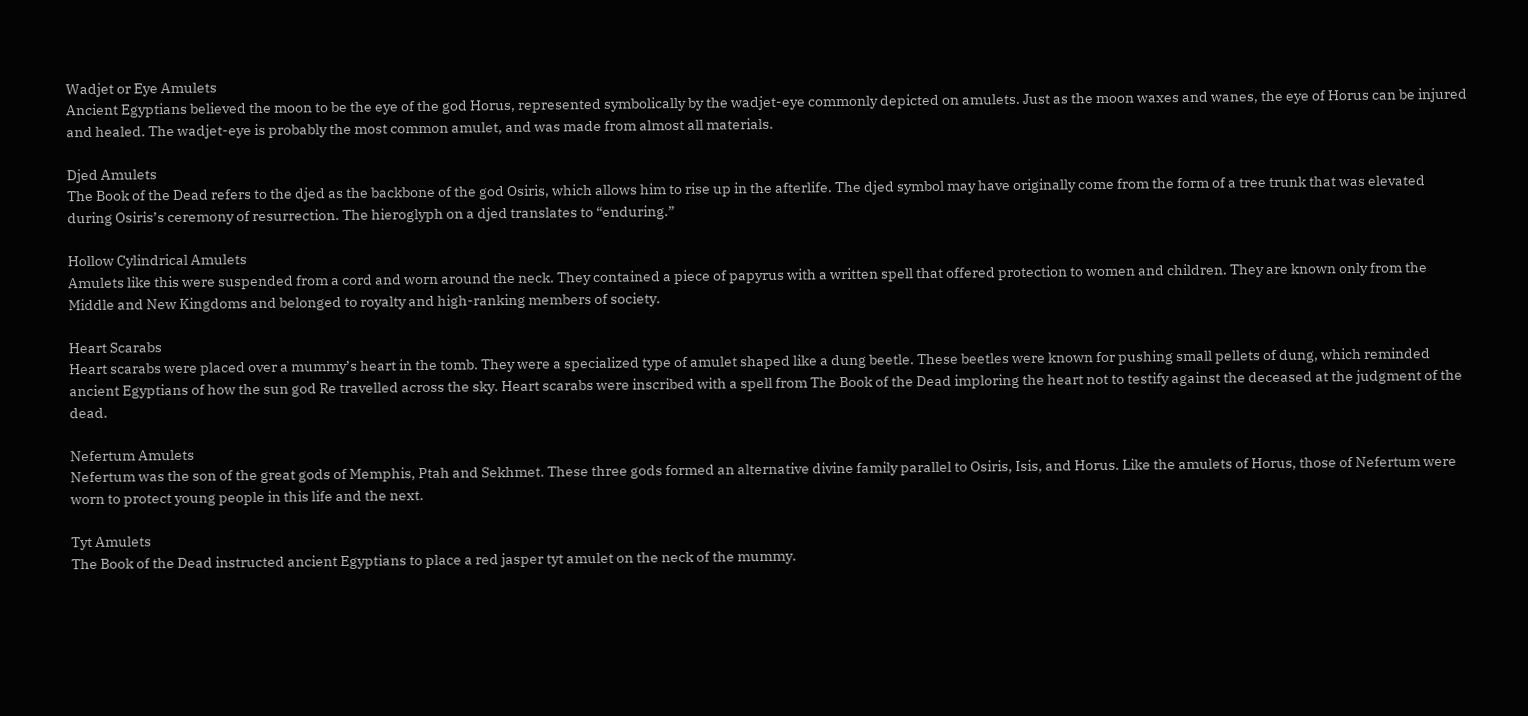Wadjet or Eye Amulets
Ancient Egyptians believed the moon to be the eye of the god Horus, represented symbolically by the wadjet-eye commonly depicted on amulets. Just as the moon waxes and wanes, the eye of Horus can be injured and healed. The wadjet-eye is probably the most common amulet, and was made from almost all materials.

Djed Amulets
The Book of the Dead refers to the djed as the backbone of the god Osiris, which allows him to rise up in the afterlife. The djed symbol may have originally come from the form of a tree trunk that was elevated during Osiris’s ceremony of resurrection. The hieroglyph on a djed translates to “enduring.”

Hollow Cylindrical Amulets
Amulets like this were suspended from a cord and worn around the neck. They contained a piece of papyrus with a written spell that offered protection to women and children. They are known only from the Middle and New Kingdoms and belonged to royalty and high-ranking members of society.

Heart Scarabs
Heart scarabs were placed over a mummy’s heart in the tomb. They were a specialized type of amulet shaped like a dung beetle. These beetles were known for pushing small pellets of dung, which reminded ancient Egyptians of how the sun god Re travelled across the sky. Heart scarabs were inscribed with a spell from The Book of the Dead imploring the heart not to testify against the deceased at the judgment of the dead.

Nefertum Amulets
Nefertum was the son of the great gods of Memphis, Ptah and Sekhmet. These three gods formed an alternative divine family parallel to Osiris, Isis, and Horus. Like the amulets of Horus, those of Nefertum were worn to protect young people in this life and the next.

Tyt Amulets
The Book of the Dead instructed ancient Egyptians to place a red jasper tyt amulet on the neck of the mummy.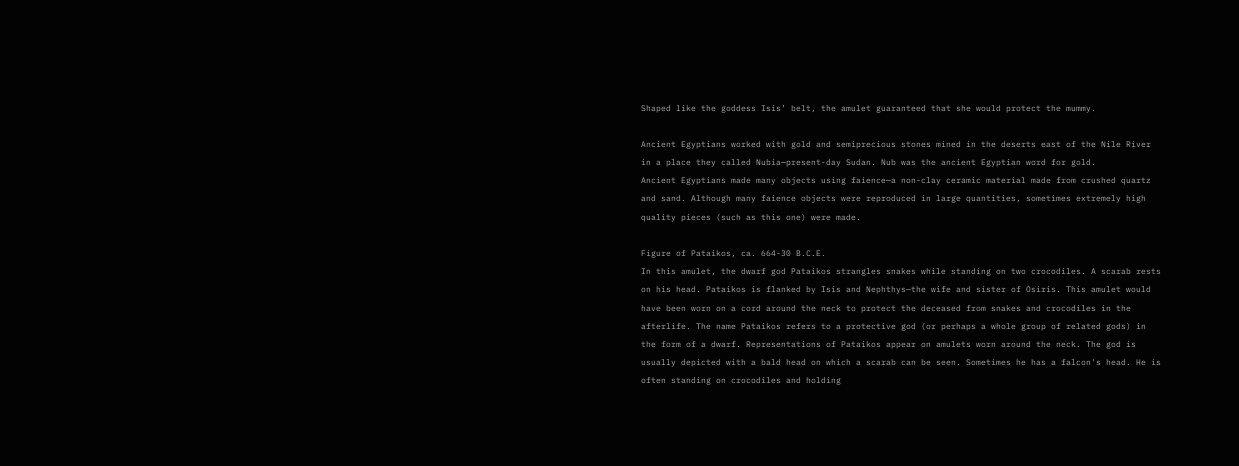Shaped like the goddess Isis’ belt, the amulet guaranteed that she would protect the mummy.

Ancient Egyptians worked with gold and semiprecious stones mined in the deserts east of the Nile River in a place they called Nubia—present-day Sudan. Nub was the ancient Egyptian word for gold.
Ancient Egyptians made many objects using faience—a non-clay ceramic material made from crushed quartz and sand. Although many faience objects were reproduced in large quantities, sometimes extremely high quality pieces (such as this one) were made.

Figure of Pataikos, ca. 664-30 B.C.E.
In this amulet, the dwarf god Pataikos strangles snakes while standing on two crocodiles. A scarab rests on his head. Pataikos is flanked by Isis and Nephthys—the wife and sister of Osiris. This amulet would have been worn on a cord around the neck to protect the deceased from snakes and crocodiles in the afterlife. The name Pataikos refers to a protective god (or perhaps a whole group of related gods) in the form of a dwarf. Representations of Pataikos appear on amulets worn around the neck. The god is usually depicted with a bald head on which a scarab can be seen. Sometimes he has a falcon's head. He is often standing on crocodiles and holding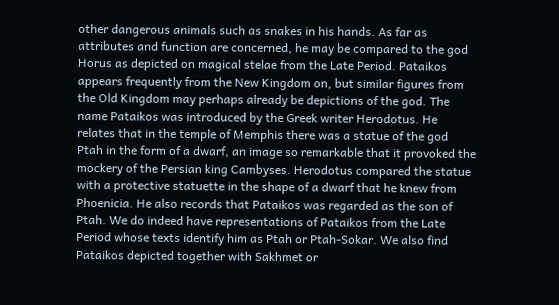other dangerous animals such as snakes in his hands. As far as attributes and function are concerned, he may be compared to the god Horus as depicted on magical stelae from the Late Period. Pataikos appears frequently from the New Kingdom on, but similar figures from the Old Kingdom may perhaps already be depictions of the god. The name Pataikos was introduced by the Greek writer Herodotus. He relates that in the temple of Memphis there was a statue of the god Ptah in the form of a dwarf, an image so remarkable that it provoked the mockery of the Persian king Cambyses. Herodotus compared the statue with a protective statuette in the shape of a dwarf that he knew from Phoenicia. He also records that Pataikos was regarded as the son of Ptah. We do indeed have representations of Pataikos from the Late Period whose texts identify him as Ptah or Ptah-Sokar. We also find Pataikos depicted together with Sakhmet or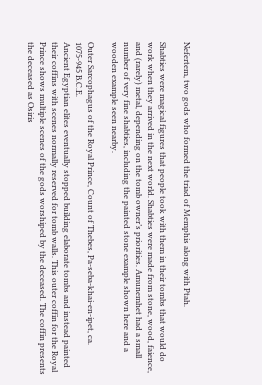Nefertem, two gods who formed the triad of Memphis along with Ptah.

Shabties were magical figures that people took with them in their tombs that would do work when they arrived in the next world. Shabties were made from stone, wood, faience, and (rarely) metal, depending on the tomb owner’s priorities. Amunemhet had a small number of very fine shabties, including the painted stone example shown here and a wooden example seen nearby.

Outer Sarcophagus of the Royal Prince, Count of Thebes, Pa-seba-khai-en-ipet, ca. 1075-945 B.C.E.
Ancient Egyptian elites eventually stopped building elaborate tombs and instead painted their coffins with scenes normally reserved for tomb walls. This outer coffin for the Royal Prince shows multiple scenes of the gods worshiped by the deceased. The coffin presents the deceased as Osiris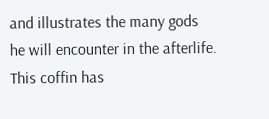and illustrates the many gods he will encounter in the afterlife. This coffin has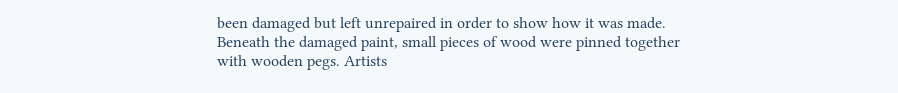been damaged but left unrepaired in order to show how it was made. Beneath the damaged paint, small pieces of wood were pinned together with wooden pegs. Artists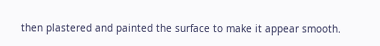then plastered and painted the surface to make it appear smooth.